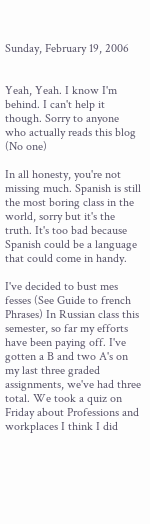Sunday, February 19, 2006


Yeah, Yeah. I know I'm behind. I can't help it though. Sorry to anyone who actually reads this blog (No one)

In all honesty, you're not missing much. Spanish is still the most boring class in the world, sorry but it's the truth. It's too bad because Spanish could be a language that could come in handy.

I've decided to bust mes fesses (See Guide to french Phrases) In Russian class this semester, so far my efforts have been paying off. I've gotten a B and two A's on my last three graded assignments, we've had three total. We took a quiz on Friday about Professions and workplaces I think I did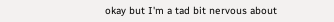okay but I'm a tad bit nervous about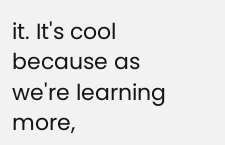it. It's cool because as we're learning more,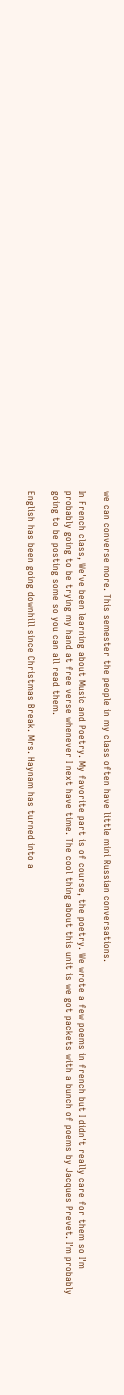we can converse more. This semester the people in my class often have little mini Russian conversations.

In French class, We've been learning about Music and Poetry. My favorite part is of course, the poetry. We wrote a few poems in french but I didn't really care for them so I'm probably going to be trying my hand at free verse whenever I next have time. The cool thing about this unit is we got packets with a bunch of poems by Jacques Prevet. I'm probably going to be posting some so you can all read them.

English has been going downhill since Christmas Break. Mrs. Haynam has turned into a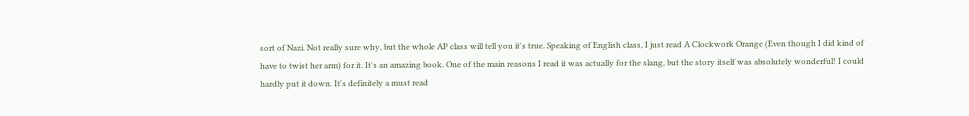sort of Nazi. Not really sure why, but the whole AP class will tell you it's true. Speaking of English class, I just read A Clockwork Orange (Even though I did kind of have to twist her arm) for it. It's an amazing book. One of the main reasons I read it was actually for the slang, but the story itself was absolutely wonderful! I could hardly put it down. It's definitely a must read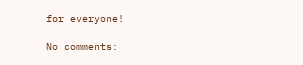for everyone!

No comments: